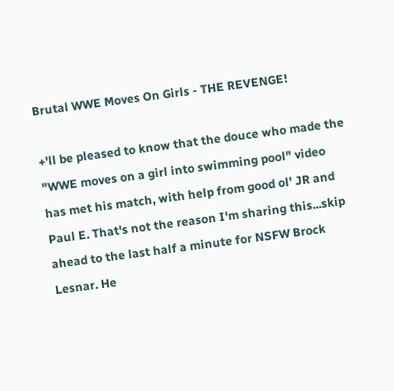Brutal WWE Moves On Girls - THE REVENGE!

+'ll be pleased to know that the douce who made the "WWE moves on a girl into swimming pool" video has met his match, with help from good ol' JR and Paul E. That's not the reason I'm sharing this...skip ahead to the last half a minute for NSFW Brock Lesnar. He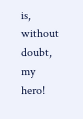is, without doubt, my hero!